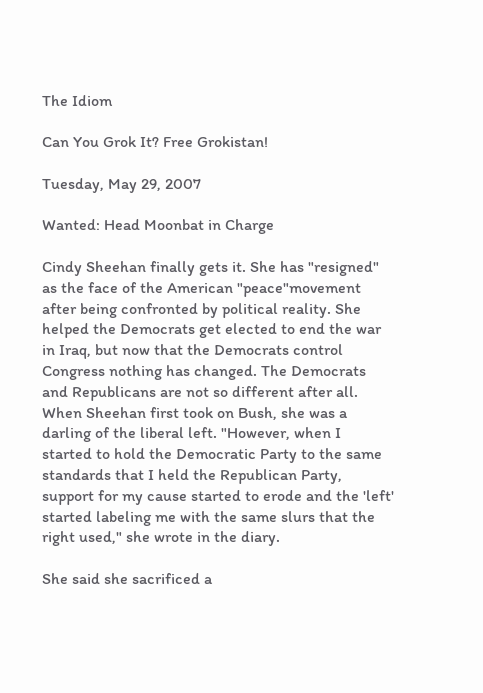The Idiom

Can You Grok It? Free Grokistan!

Tuesday, May 29, 2007

Wanted: Head Moonbat in Charge

Cindy Sheehan finally gets it. She has "resigned" as the face of the American "peace"movement after being confronted by political reality. She helped the Democrats get elected to end the war in Iraq, but now that the Democrats control Congress nothing has changed. The Democrats and Republicans are not so different after all.
When Sheehan first took on Bush, she was a darling of the liberal left. "However, when I started to hold the Democratic Party to the same standards that I held the Republican Party, support for my cause started to erode and the 'left' started labeling me with the same slurs that the right used," she wrote in the diary.

She said she sacrificed a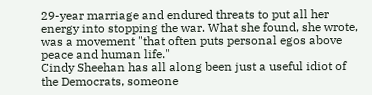29-year marriage and endured threats to put all her energy into stopping the war. What she found, she wrote, was a movement "that often puts personal egos above peace and human life."
Cindy Sheehan has all along been just a useful idiot of the Democrats, someone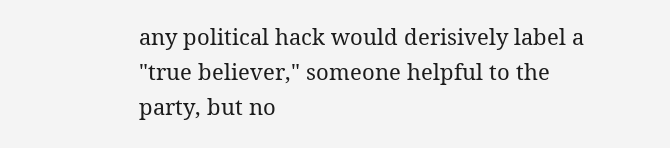any political hack would derisively label a "true believer," someone helpful to the party, but no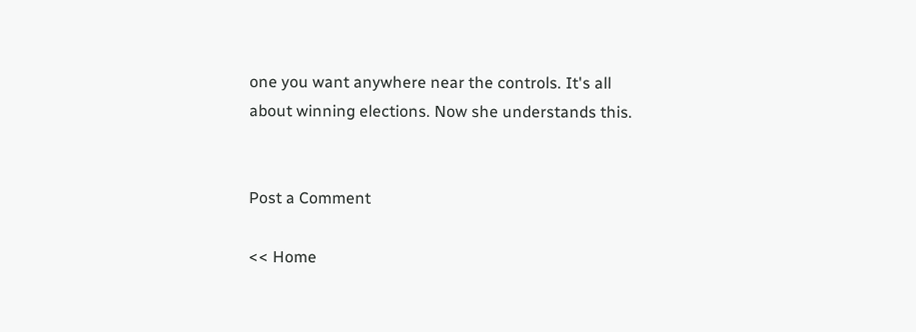one you want anywhere near the controls. It's all about winning elections. Now she understands this.


Post a Comment

<< Home